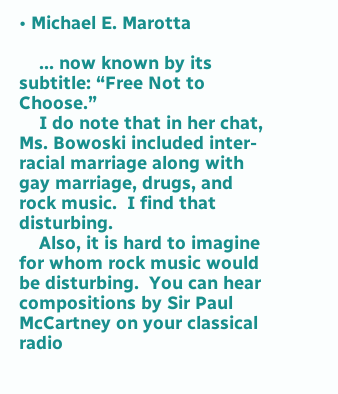• Michael E. Marotta

    … now known by its subtitle: “Free Not to Choose.”
    I do note that in her chat, Ms. Bowoski included inter-racial marriage along with gay marriage, drugs, and rock music.  I find that disturbing.
    Also, it is hard to imagine for whom rock music would be disturbing.  You can hear compositions by Sir Paul McCartney on your classical radio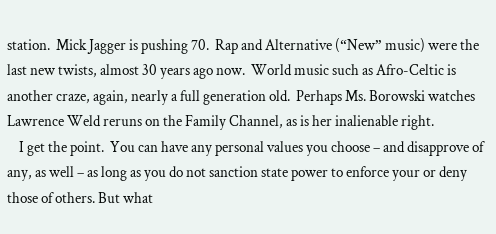station.  Mick Jagger is pushing 70.  Rap and Alternative (“New” music) were the last new twists, almost 30 years ago now.  World music such as Afro-Celtic is another craze, again, nearly a full generation old.  Perhaps Ms. Borowski watches Lawrence Weld reruns on the Family Channel, as is her inalienable right.
    I get the point.  You can have any personal values you choose – and disapprove of any, as well – as long as you do not sanction state power to enforce your or deny those of others. But what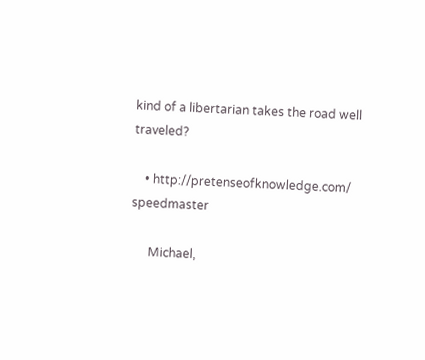kind of a libertarian takes the road well traveled?

    • http://pretenseofknowledge.com/ speedmaster

      Michael,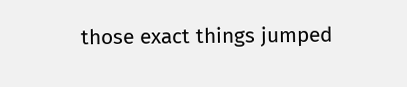those exact things jumped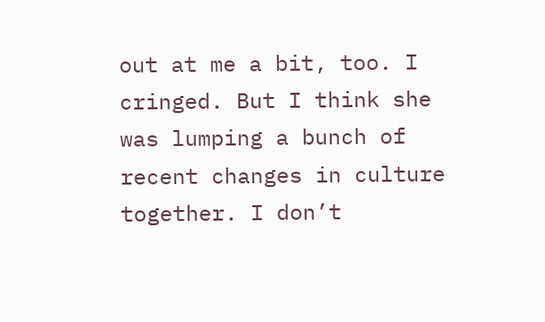out at me a bit, too. I cringed. But I think she was lumping a bunch of recent changes in culture together. I don’t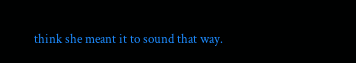think she meant it to sound that way.